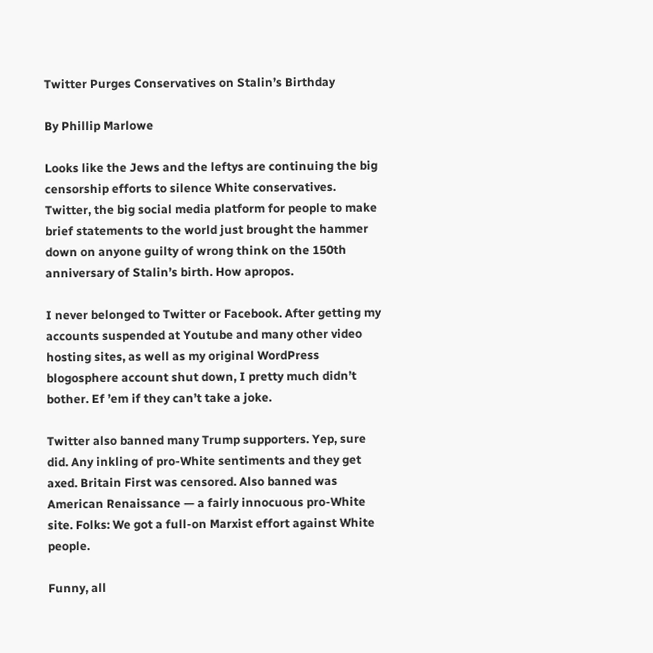Twitter Purges Conservatives on Stalin’s Birthday

By Phillip Marlowe

Looks like the Jews and the leftys are continuing the big censorship efforts to silence White conservatives. Twitter, the big social media platform for people to make brief statements to the world just brought the hammer down on anyone guilty of wrong think on the 150th anniversary of Stalin’s birth. How apropos.

I never belonged to Twitter or Facebook. After getting my accounts suspended at Youtube and many other video hosting sites, as well as my original WordPress blogosphere account shut down, I pretty much didn’t bother. Ef ’em if they can’t take a joke.

Twitter also banned many Trump supporters. Yep, sure did. Any inkling of pro-White sentiments and they get axed. Britain First was censored. Also banned was American Renaissance — a fairly innocuous pro-White site. Folks: We got a full-on Marxist effort against White people.

Funny, all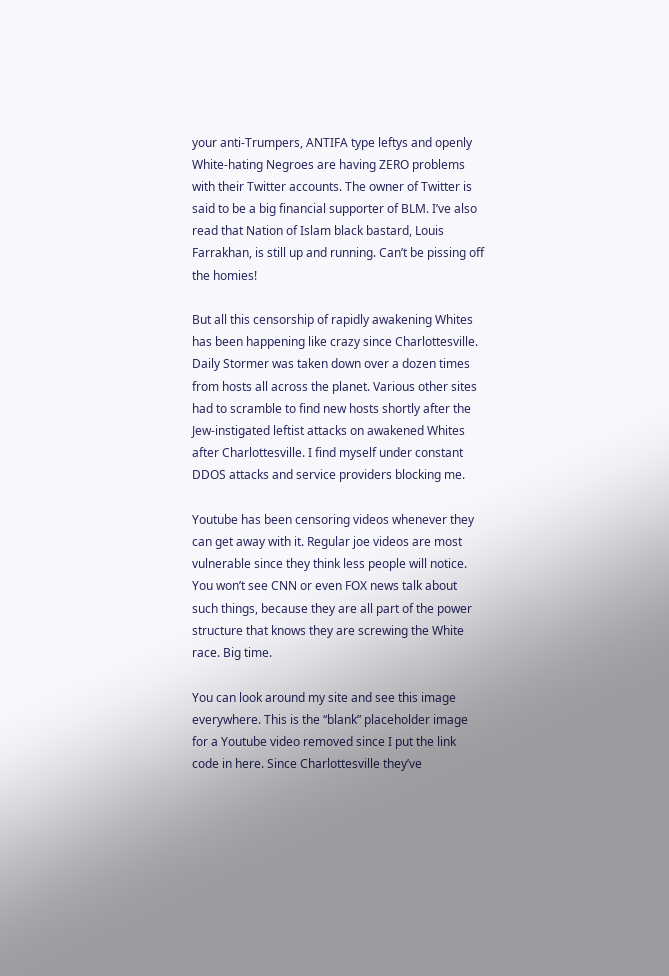your anti-Trumpers, ANTIFA type leftys and openly White-hating Negroes are having ZERO problems with their Twitter accounts. The owner of Twitter is said to be a big financial supporter of BLM. I’ve also read that Nation of Islam black bastard, Louis Farrakhan, is still up and running. Can’t be pissing off the homies!

But all this censorship of rapidly awakening Whites has been happening like crazy since Charlottesville. Daily Stormer was taken down over a dozen times from hosts all across the planet. Various other sites had to scramble to find new hosts shortly after the Jew-instigated leftist attacks on awakened Whites after Charlottesville. I find myself under constant DDOS attacks and service providers blocking me.

Youtube has been censoring videos whenever they can get away with it. Regular joe videos are most vulnerable since they think less people will notice. You won’t see CNN or even FOX news talk about such things, because they are all part of the power structure that knows they are screwing the White race. Big time.

You can look around my site and see this image everywhere. This is the “blank” placeholder image for a Youtube video removed since I put the link code in here. Since Charlottesville they’ve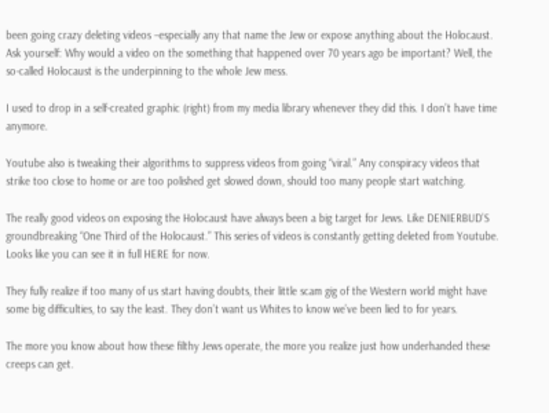been going crazy deleting videos –especially any that name the Jew or expose anything about the Holocaust. Ask yourself: Why would a video on the something that happened over 70 years ago be important? Well, the so-called Holocaust is the underpinning to the whole Jew mess.

I used to drop in a self-created graphic (right) from my media library whenever they did this. I don’t have time anymore.

Youtube also is tweaking their algorithms to suppress videos from going “viral.” Any conspiracy videos that strike too close to home or are too polished get slowed down, should too many people start watching.

The really good videos on exposing the Holocaust have always been a big target for Jews. Like DENIERBUD’S groundbreaking “One Third of the Holocaust.” This series of videos is constantly getting deleted from Youtube. Looks like you can see it in full HERE for now.

They fully realize if too many of us start having doubts, their little scam gig of the Western world might have some big difficulties, to say the least. They don’t want us Whites to know we’ve been lied to for years.

The more you know about how these filthy Jews operate, the more you realize just how underhanded these creeps can get.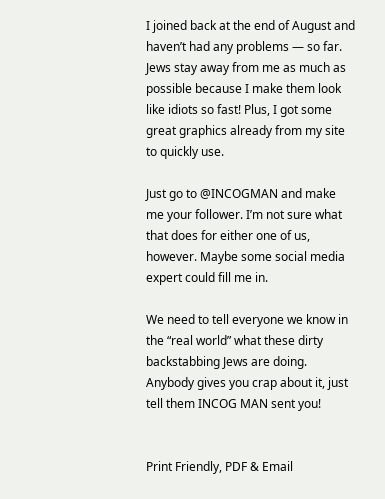I joined back at the end of August and haven’t had any problems — so far. Jews stay away from me as much as possible because I make them look like idiots so fast! Plus, I got some great graphics already from my site to quickly use.

Just go to @INCOGMAN and make me your follower. I’m not sure what that does for either one of us, however. Maybe some social media expert could fill me in.

We need to tell everyone we know in the “real world” what these dirty backstabbing Jews are doing. Anybody gives you crap about it, just tell them INCOG MAN sent you!


Print Friendly, PDF & Email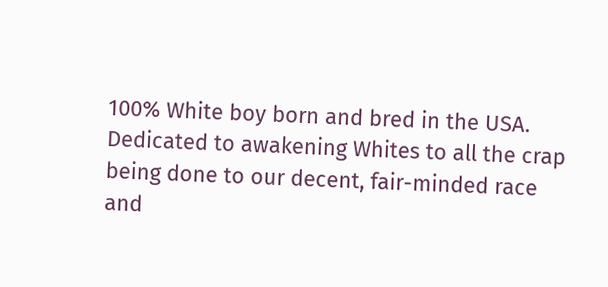100% White boy born and bred in the USA. Dedicated to awakening Whites to all the crap being done to our decent, fair-minded race and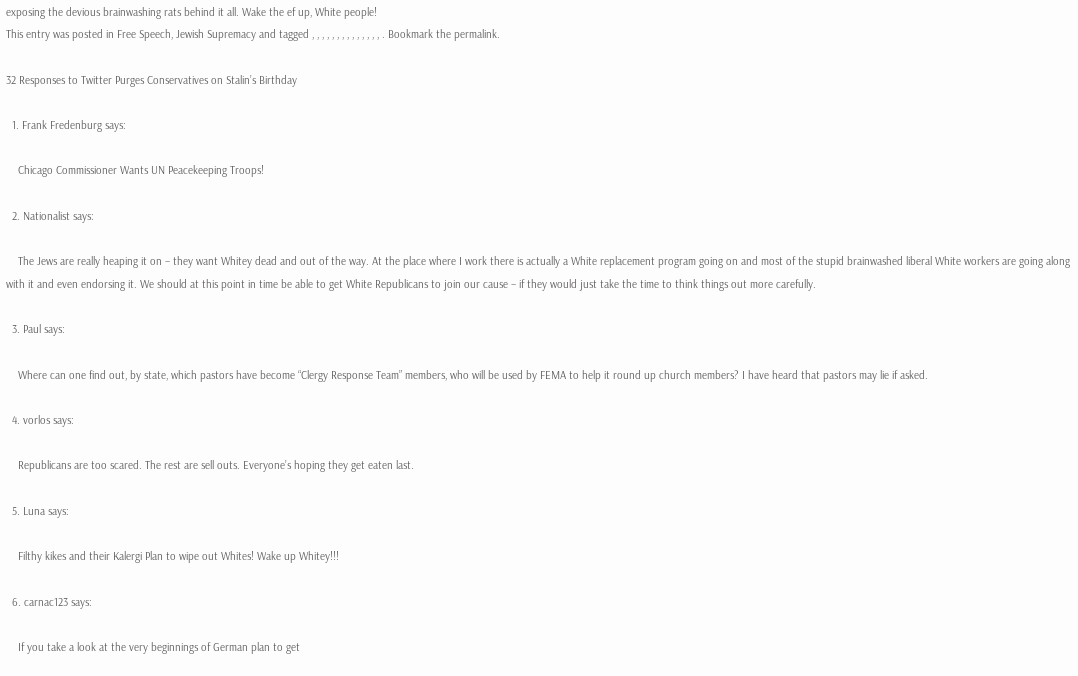exposing the devious brainwashing rats behind it all. Wake the ef up, White people!
This entry was posted in Free Speech, Jewish Supremacy and tagged , , , , , , , , , , , , , , . Bookmark the permalink.

32 Responses to Twitter Purges Conservatives on Stalin’s Birthday

  1. Frank Fredenburg says:

    Chicago Commissioner Wants UN Peacekeeping Troops!

  2. Nationalist says:

    The Jews are really heaping it on – they want Whitey dead and out of the way. At the place where I work there is actually a White replacement program going on and most of the stupid brainwashed liberal White workers are going along with it and even endorsing it. We should at this point in time be able to get White Republicans to join our cause – if they would just take the time to think things out more carefully.

  3. Paul says:

    Where can one find out, by state, which pastors have become “Clergy Response Team” members, who will be used by FEMA to help it round up church members? I have heard that pastors may lie if asked.

  4. vorlos says:

    Republicans are too scared. The rest are sell outs. Everyone’s hoping they get eaten last.

  5. Luna says:

    Filthy kikes and their Kalergi Plan to wipe out Whites! Wake up Whitey!!!

  6. carnac123 says:

    If you take a look at the very beginnings of German plan to get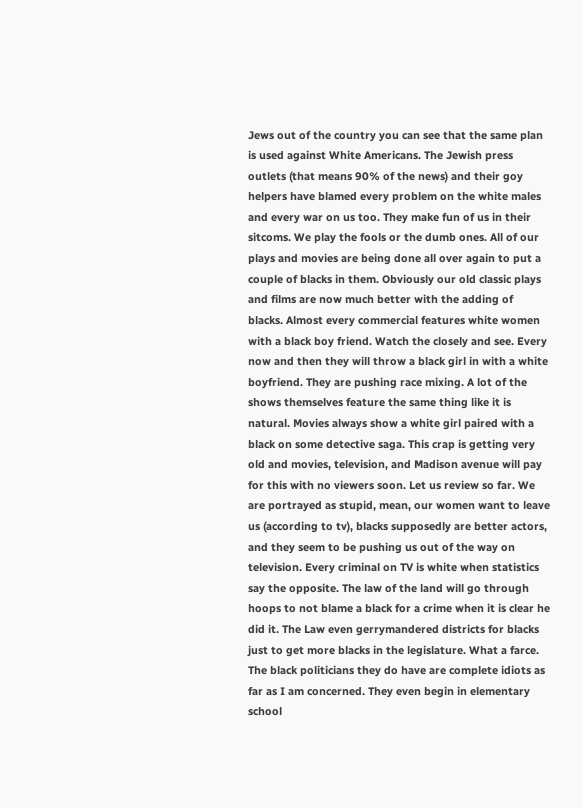Jews out of the country you can see that the same plan is used against White Americans. The Jewish press outlets (that means 90% of the news) and their goy helpers have blamed every problem on the white males and every war on us too. They make fun of us in their sitcoms. We play the fools or the dumb ones. All of our plays and movies are being done all over again to put a couple of blacks in them. Obviously our old classic plays and films are now much better with the adding of blacks. Almost every commercial features white women with a black boy friend. Watch the closely and see. Every now and then they will throw a black girl in with a white boyfriend. They are pushing race mixing. A lot of the shows themselves feature the same thing like it is natural. Movies always show a white girl paired with a black on some detective saga. This crap is getting very old and movies, television, and Madison avenue will pay for this with no viewers soon. Let us review so far. We are portrayed as stupid, mean, our women want to leave us (according to tv), blacks supposedly are better actors, and they seem to be pushing us out of the way on television. Every criminal on TV is white when statistics say the opposite. The law of the land will go through hoops to not blame a black for a crime when it is clear he did it. The Law even gerrymandered districts for blacks just to get more blacks in the legislature. What a farce. The black politicians they do have are complete idiots as far as I am concerned. They even begin in elementary school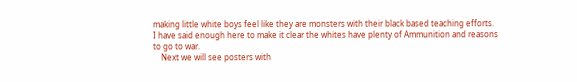making little white boys feel like they are monsters with their black based teaching efforts. I have said enough here to make it clear the whites have plenty of Ammunition and reasons to go to war.
    Next we will see posters with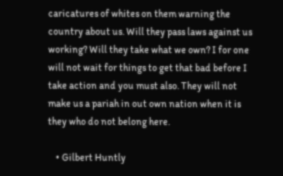caricatures of whites on them warning the country about us. Will they pass laws against us working? Will they take what we own? I for one will not wait for things to get that bad before I take action and you must also. They will not make us a pariah in out own nation when it is they who do not belong here.

    • Gilbert Huntly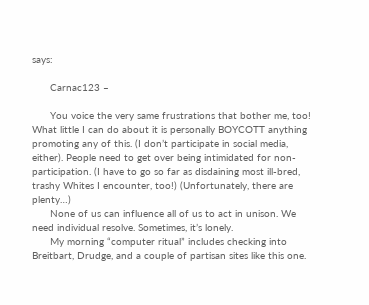says:

      Carnac123 –

      You voice the very same frustrations that bother me, too! What little I can do about it is personally BOYCOTT anything promoting any of this. (I don’t participate in social media, either). People need to get over being intimidated for non-participation. (I have to go so far as disdaining most ill-bred, trashy Whites I encounter, too!) (Unfortunately, there are plenty…)
      None of us can influence all of us to act in unison. We need individual resolve. Sometimes, it’s lonely.
      My morning “computer ritual” includes checking into Breitbart, Drudge, and a couple of partisan sites like this one.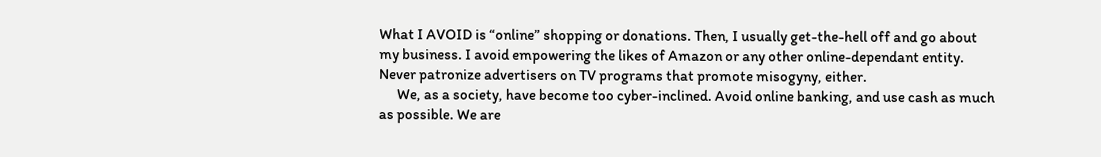What I AVOID is “online” shopping or donations. Then, I usually get-the-hell off and go about my business. I avoid empowering the likes of Amazon or any other online-dependant entity. Never patronize advertisers on TV programs that promote misogyny, either.
      We, as a society, have become too cyber-inclined. Avoid online banking, and use cash as much as possible. We are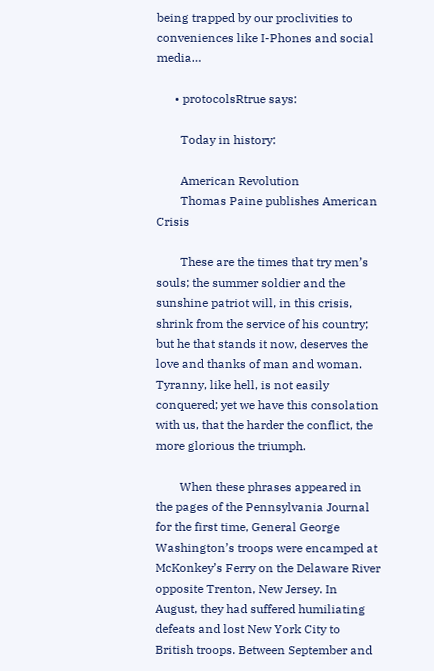being trapped by our proclivities to conveniences like I-Phones and social media…

      • protocolsRtrue says:

        Today in history:

        American Revolution
        Thomas Paine publishes American Crisis

        These are the times that try men’s souls; the summer soldier and the sunshine patriot will, in this crisis, shrink from the service of his country; but he that stands it now, deserves the love and thanks of man and woman. Tyranny, like hell, is not easily conquered; yet we have this consolation with us, that the harder the conflict, the more glorious the triumph.

        When these phrases appeared in the pages of the Pennsylvania Journal for the first time, General George Washington’s troops were encamped at McKonkey’s Ferry on the Delaware River opposite Trenton, New Jersey. In August, they had suffered humiliating defeats and lost New York City to British troops. Between September and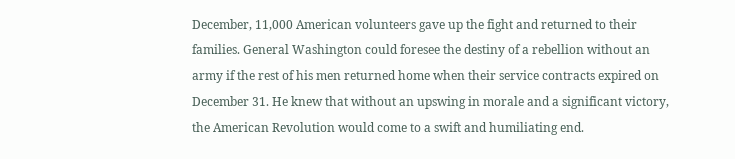December, 11,000 American volunteers gave up the fight and returned to their families. General Washington could foresee the destiny of a rebellion without an army if the rest of his men returned home when their service contracts expired on December 31. He knew that without an upswing in morale and a significant victory, the American Revolution would come to a swift and humiliating end.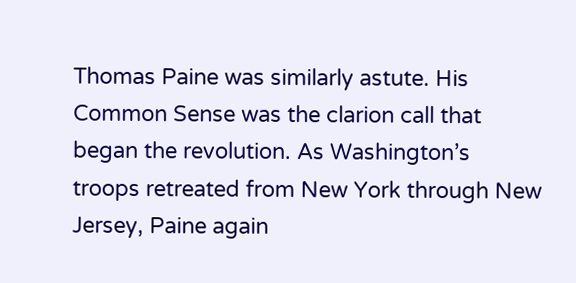Thomas Paine was similarly astute. His Common Sense was the clarion call that began the revolution. As Washington’s troops retreated from New York through New Jersey, Paine again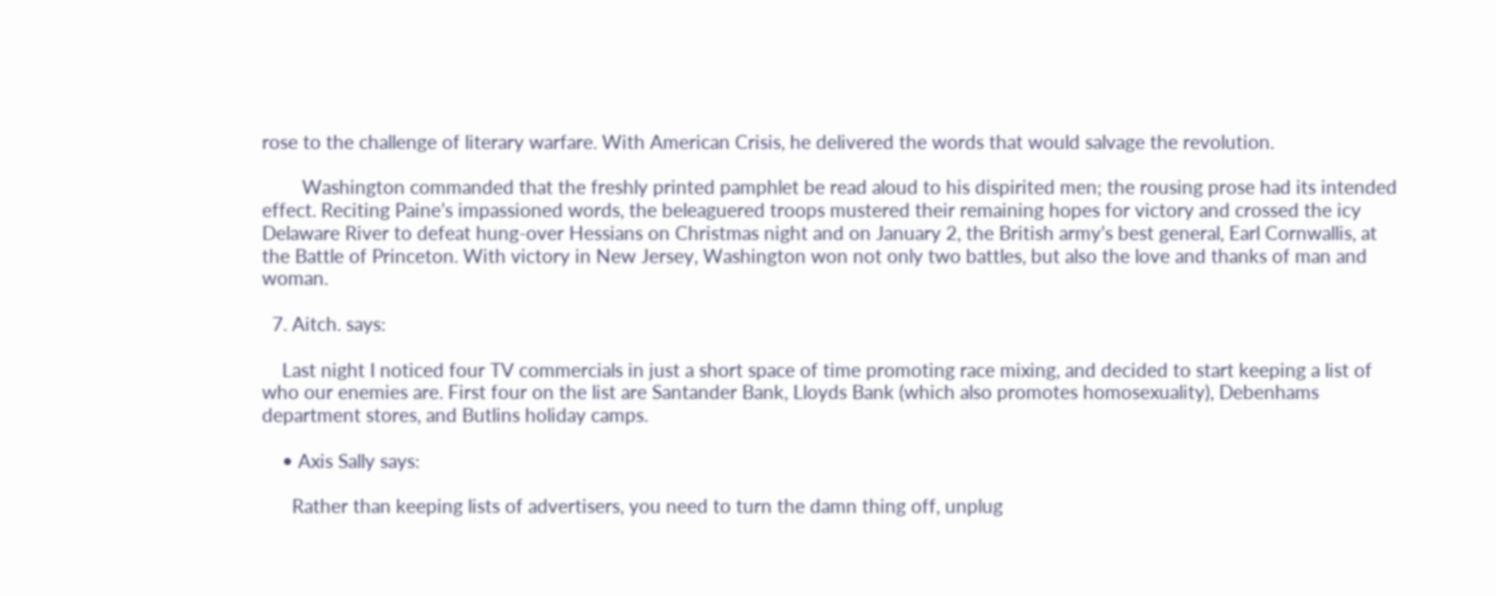rose to the challenge of literary warfare. With American Crisis, he delivered the words that would salvage the revolution.

        Washington commanded that the freshly printed pamphlet be read aloud to his dispirited men; the rousing prose had its intended effect. Reciting Paine’s impassioned words, the beleaguered troops mustered their remaining hopes for victory and crossed the icy Delaware River to defeat hung-over Hessians on Christmas night and on January 2, the British army’s best general, Earl Cornwallis, at the Battle of Princeton. With victory in New Jersey, Washington won not only two battles, but also the love and thanks of man and woman.

  7. Aitch. says:

    Last night I noticed four TV commercials in just a short space of time promoting race mixing, and decided to start keeping a list of who our enemies are. First four on the list are Santander Bank, Lloyds Bank (which also promotes homosexuality), Debenhams department stores, and Butlins holiday camps.

    • Axis Sally says:

      Rather than keeping lists of advertisers, you need to turn the damn thing off, unplug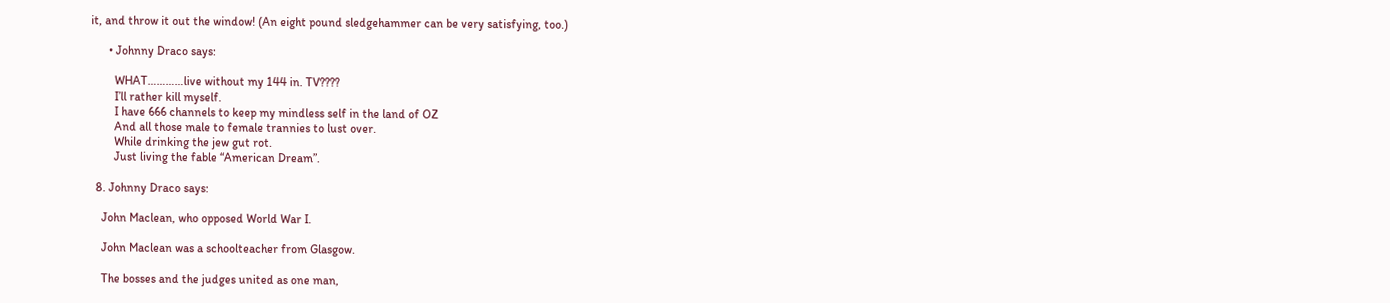it, and throw it out the window! (An eight pound sledgehammer can be very satisfying, too.)

      • Johnny Draco says:

        WHAT…………live without my 144 in. TV????
        I’ll rather kill myself.
        I have 666 channels to keep my mindless self in the land of OZ
        And all those male to female trannies to lust over.
        While drinking the jew gut rot.
        Just living the fable “American Dream”.

  8. Johnny Draco says:

    John Maclean, who opposed World War I.

    John Maclean was a schoolteacher from Glasgow.

    The bosses and the judges united as one man,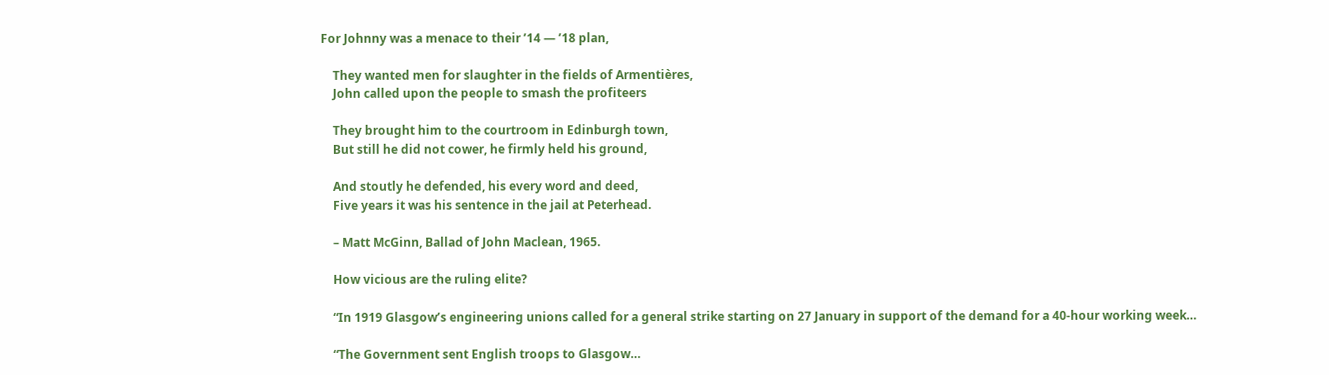For Johnny was a menace to their ’14 — ’18 plan,

    They wanted men for slaughter in the fields of Armentières,
    John called upon the people to smash the profiteers

    They brought him to the courtroom in Edinburgh town,
    But still he did not cower, he firmly held his ground,

    And stoutly he defended, his every word and deed,
    Five years it was his sentence in the jail at Peterhead.

    – Matt McGinn, Ballad of John Maclean, 1965.

    How vicious are the ruling elite?

    “In 1919 Glasgow’s engineering unions called for a general strike starting on 27 January in support of the demand for a 40-hour working week…

    “The Government sent English troops to Glasgow…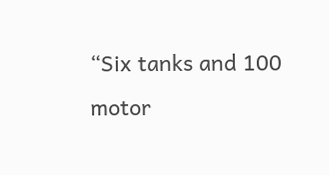“Six tanks and 100 motor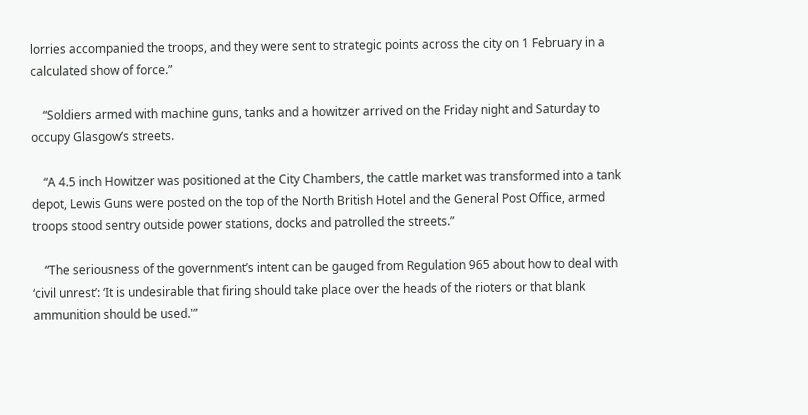lorries accompanied the troops, and they were sent to strategic points across the city on 1 February in a calculated show of force.”

    “Soldiers armed with machine guns, tanks and a howitzer arrived on the Friday night and Saturday to occupy Glasgow’s streets.

    “A 4.5 inch Howitzer was positioned at the City Chambers, the cattle market was transformed into a tank depot, Lewis Guns were posted on the top of the North British Hotel and the General Post Office, armed troops stood sentry outside power stations, docks and patrolled the streets.”

    “The seriousness of the government’s intent can be gauged from Regulation 965 about how to deal with ‘civil unrest’: ‘It is undesirable that firing should take place over the heads of the rioters or that blank ammunition should be used.'”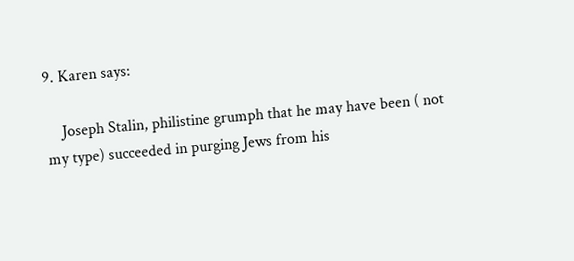9. Karen says:

    Joseph Stalin, philistine grumph that he may have been ( not my type) succeeded in purging Jews from his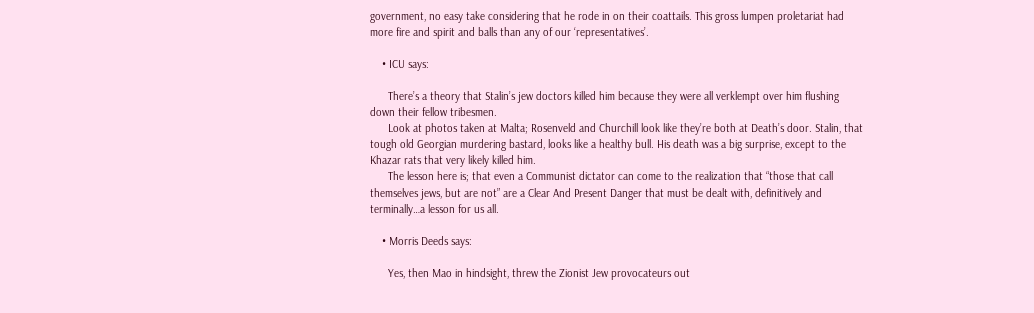government, no easy take considering that he rode in on their coattails. This gross lumpen proletariat had more fire and spirit and balls than any of our ‘representatives’.

    • ICU says:

      There’s a theory that Stalin’s jew doctors killed him because they were all verklempt over him flushing down their fellow tribesmen.
      Look at photos taken at Malta; Rosenveld and Churchill look like they’re both at Death’s door. Stalin, that tough old Georgian murdering bastard, looks like a healthy bull. His death was a big surprise, except to the Khazar rats that very likely killed him.
      The lesson here is; that even a Communist dictator can come to the realization that “those that call themselves jews, but are not” are a Clear And Present Danger that must be dealt with, definitively and terminally…a lesson for us all.

    • Morris Deeds says:

      Yes, then Mao in hindsight, threw the Zionist Jew provocateurs out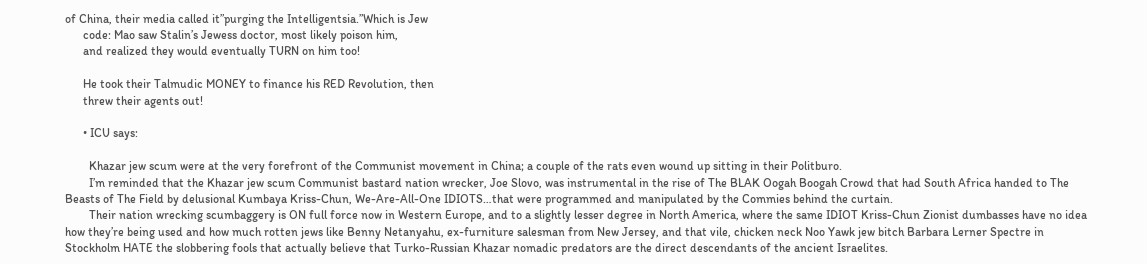of China, their media called it”purging the Intelligentsia.”Which is Jew
      code: Mao saw Stalin’s Jewess doctor, most likely poison him,
      and realized they would eventually TURN on him too!

      He took their Talmudic MONEY to finance his RED Revolution, then
      threw their agents out!

      • ICU says:

        Khazar jew scum were at the very forefront of the Communist movement in China; a couple of the rats even wound up sitting in their Politburo.
        I’m reminded that the Khazar jew scum Communist bastard nation wrecker, Joe Slovo, was instrumental in the rise of The BLAK Oogah Boogah Crowd that had South Africa handed to The Beasts of The Field by delusional Kumbaya Kriss-Chun, We-Are-All-One IDIOTS…that were programmed and manipulated by the Commies behind the curtain.
        Their nation wrecking scumbaggery is ON full force now in Western Europe, and to a slightly lesser degree in North America, where the same IDIOT Kriss-Chun Zionist dumbasses have no idea how they’re being used and how much rotten jews like Benny Netanyahu, ex-furniture salesman from New Jersey, and that vile, chicken neck Noo Yawk jew bitch Barbara Lerner Spectre in Stockholm HATE the slobbering fools that actually believe that Turko-Russian Khazar nomadic predators are the direct descendants of the ancient Israelites.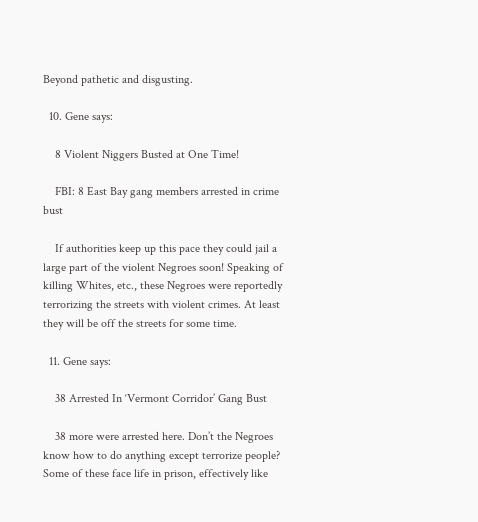Beyond pathetic and disgusting.

  10. Gene says:

    8 Violent Niggers Busted at One Time!

    FBI: 8 East Bay gang members arrested in crime bust

    If authorities keep up this pace they could jail a large part of the violent Negroes soon! Speaking of killing Whites, etc., these Negroes were reportedly terrorizing the streets with violent crimes. At least they will be off the streets for some time.

  11. Gene says:

    38 Arrested In ‘Vermont Corridor’ Gang Bust

    38 more were arrested here. Don’t the Negroes know how to do anything except terrorize people? Some of these face life in prison, effectively like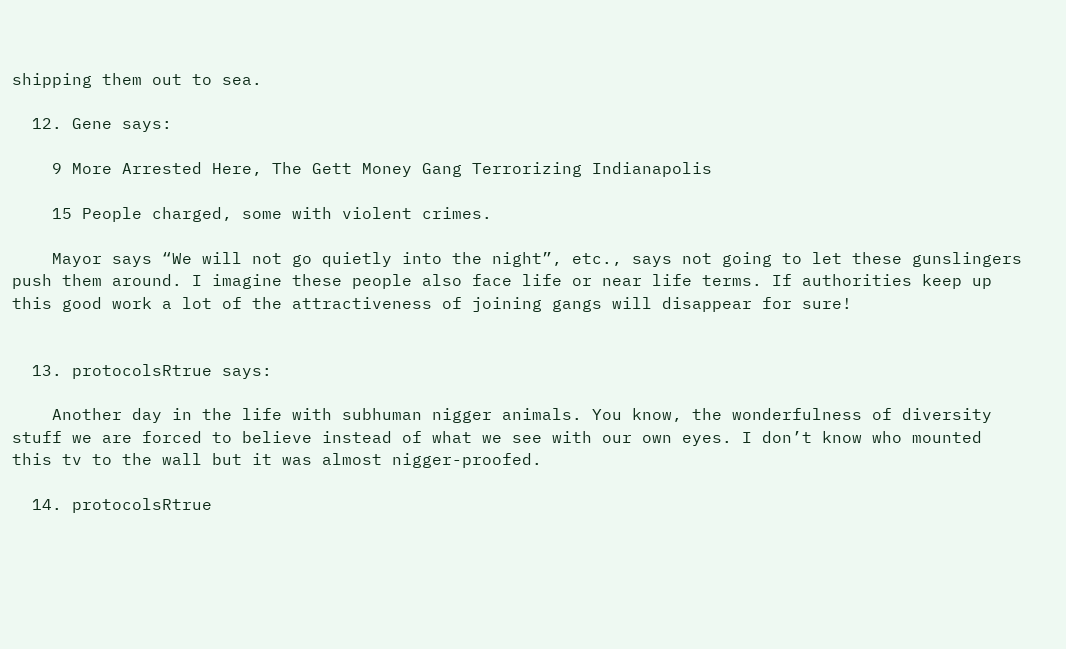shipping them out to sea.

  12. Gene says:

    9 More Arrested Here, The Gett Money Gang Terrorizing Indianapolis

    15 People charged, some with violent crimes.

    Mayor says “We will not go quietly into the night”, etc., says not going to let these gunslingers push them around. I imagine these people also face life or near life terms. If authorities keep up this good work a lot of the attractiveness of joining gangs will disappear for sure!


  13. protocolsRtrue says:

    Another day in the life with subhuman nigger animals. You know, the wonderfulness of diversity stuff we are forced to believe instead of what we see with our own eyes. I don’t know who mounted this tv to the wall but it was almost nigger-proofed.

  14. protocolsRtrue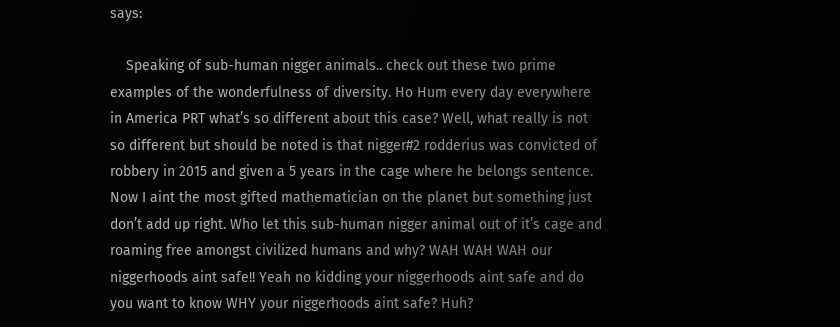says:

    Speaking of sub-human nigger animals.. check out these two prime examples of the wonderfulness of diversity. Ho Hum every day everywhere in America PRT what’s so different about this case? Well, what really is not so different but should be noted is that nigger#2 rodderius was convicted of robbery in 2015 and given a 5 years in the cage where he belongs sentence. Now I aint the most gifted mathematician on the planet but something just don’t add up right. Who let this sub-human nigger animal out of it’s cage and roaming free amongst civilized humans and why? WAH WAH WAH our niggerhoods aint safe!! Yeah no kidding your niggerhoods aint safe and do you want to know WHY your niggerhoods aint safe? Huh?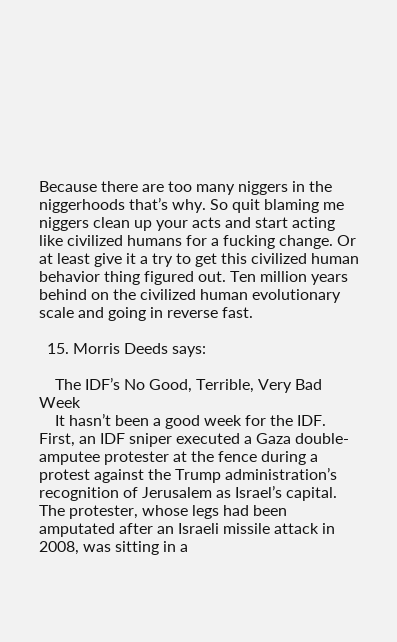Because there are too many niggers in the niggerhoods that’s why. So quit blaming me niggers clean up your acts and start acting like civilized humans for a fucking change. Or at least give it a try to get this civilized human behavior thing figured out. Ten million years behind on the civilized human evolutionary scale and going in reverse fast.

  15. Morris Deeds says:

    The IDF’s No Good, Terrible, Very Bad Week
    It hasn’t been a good week for the IDF. First, an IDF sniper executed a Gaza double-amputee protester at the fence during a protest against the Trump administration’s recognition of Jerusalem as Israel’s capital. The protester, whose legs had been amputated after an Israeli missile attack in 2008, was sitting in a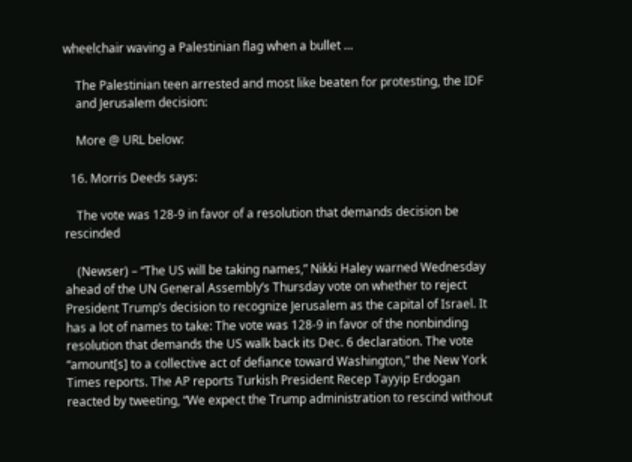wheelchair waving a Palestinian flag when a bullet …

    The Palestinian teen arrested and most like beaten for protesting, the IDF
    and Jerusalem decision:

    More @ URL below:

  16. Morris Deeds says:

    The vote was 128-9 in favor of a resolution that demands decision be rescinded

    (Newser) – “The US will be taking names,” Nikki Haley warned Wednesday ahead of the UN General Assembly’s Thursday vote on whether to reject President Trump’s decision to recognize Jerusalem as the capital of Israel. It has a lot of names to take: The vote was 128-9 in favor of the nonbinding resolution that demands the US walk back its Dec. 6 declaration. The vote “amount[s] to a collective act of defiance toward Washington,” the New York Times reports. The AP reports Turkish President Recep Tayyip Erdogan reacted by tweeting, “We expect the Trump administration to rescind without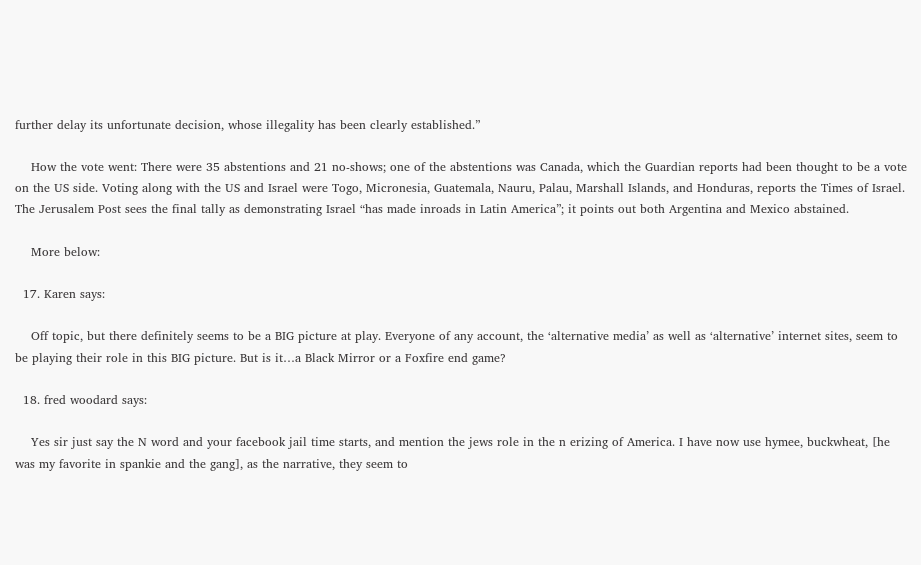further delay its unfortunate decision, whose illegality has been clearly established.”

    How the vote went: There were 35 abstentions and 21 no-shows; one of the abstentions was Canada, which the Guardian reports had been thought to be a vote on the US side. Voting along with the US and Israel were Togo, Micronesia, Guatemala, Nauru, Palau, Marshall Islands, and Honduras, reports the Times of Israel. The Jerusalem Post sees the final tally as demonstrating Israel “has made inroads in Latin America”; it points out both Argentina and Mexico abstained.

    More below:

  17. Karen says:

    Off topic, but there definitely seems to be a BIG picture at play. Everyone of any account, the ‘alternative media’ as well as ‘alternative’ internet sites, seem to be playing their role in this BIG picture. But is it…a Black Mirror or a Foxfire end game?

  18. fred woodard says:

    Yes sir just say the N word and your facebook jail time starts, and mention the jews role in the n erizing of America. I have now use hymee, buckwheat, [he was my favorite in spankie and the gang], as the narrative, they seem to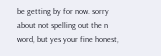be getting by for now. sorry about not spelling out the n word, but yes your fine honest,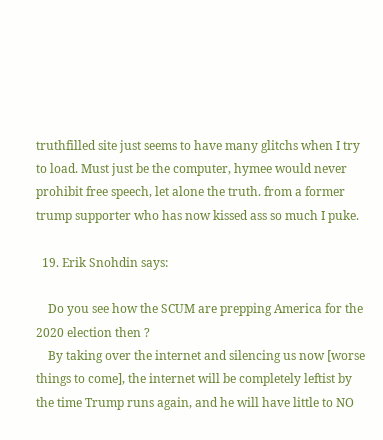truthfilled site just seems to have many glitchs when I try to load. Must just be the computer, hymee would never prohibit free speech, let alone the truth. from a former trump supporter who has now kissed ass so much I puke.

  19. Erik Snohdin says:

    Do you see how the SCUM are prepping America for the 2020 election then ?
    By taking over the internet and silencing us now [worse things to come], the internet will be completely leftist by the time Trump runs again, and he will have little to NO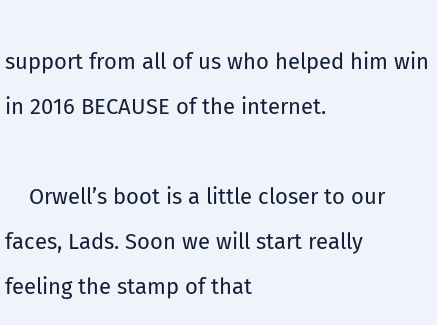support from all of us who helped him win in 2016 BECAUSE of the internet.

    Orwell’s boot is a little closer to our faces, Lads. Soon we will start really feeling the stamp of that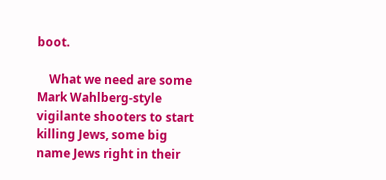boot.

    What we need are some Mark Wahlberg-style vigilante shooters to start killing Jews, some big name Jews right in their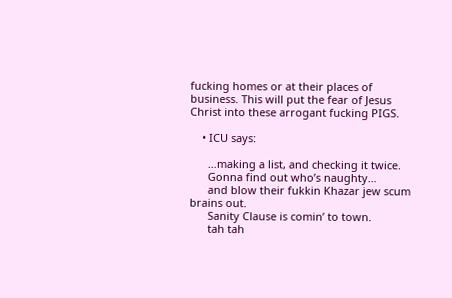fucking homes or at their places of business. This will put the fear of Jesus Christ into these arrogant fucking PIGS.

    • ICU says:

      …making a list, and checking it twice.
      Gonna find out who’s naughty…
      and blow their fukkin Khazar jew scum brains out.
      Sanity Clause is comin’ to town.
      tah tah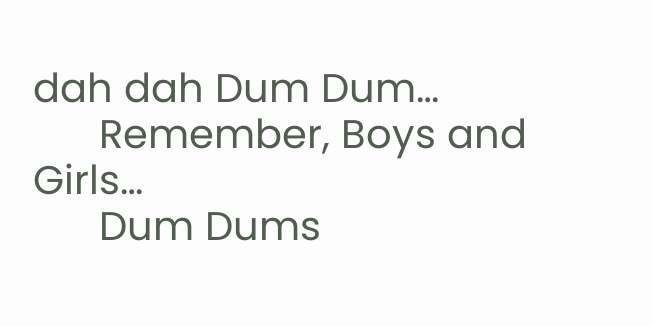dah dah Dum Dum…
      Remember, Boys and Girls…
      Dum Dums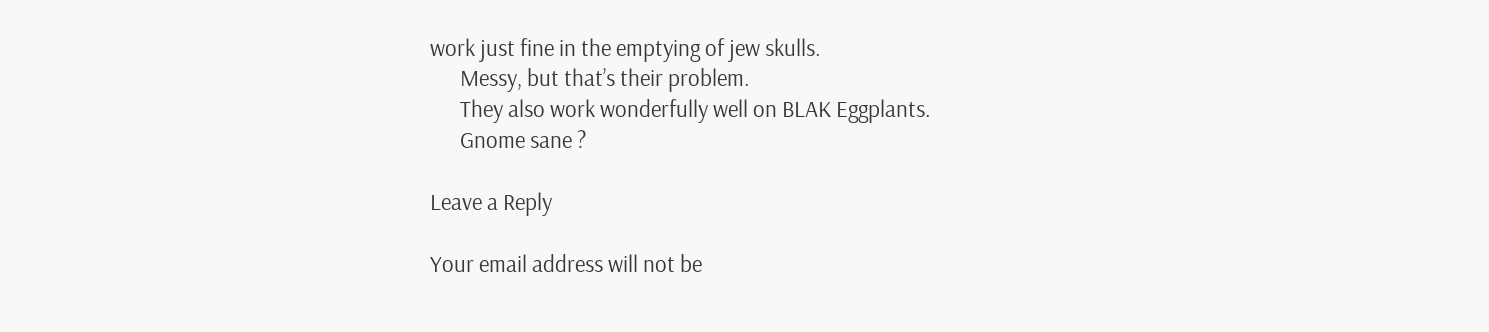work just fine in the emptying of jew skulls.
      Messy, but that’s their problem.
      They also work wonderfully well on BLAK Eggplants.
      Gnome sane ?

Leave a Reply

Your email address will not be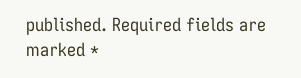published. Required fields are marked *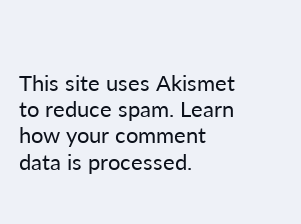This site uses Akismet to reduce spam. Learn how your comment data is processed.